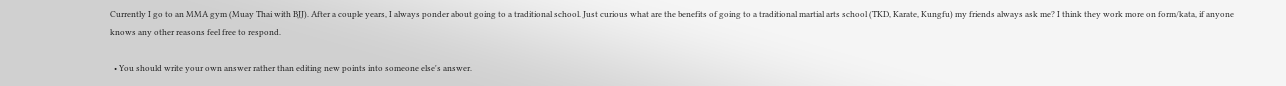Currently I go to an MMA gym (Muay Thai with BJJ). After a couple years, I always ponder about going to a traditional school. Just curious what are the benefits of going to a traditional martial arts school (TKD, Karate, Kungfu) my friends always ask me? I think they work more on form/kata, if anyone knows any other reasons feel free to respond.

  • You should write your own answer rather than editing new points into someone else's answer.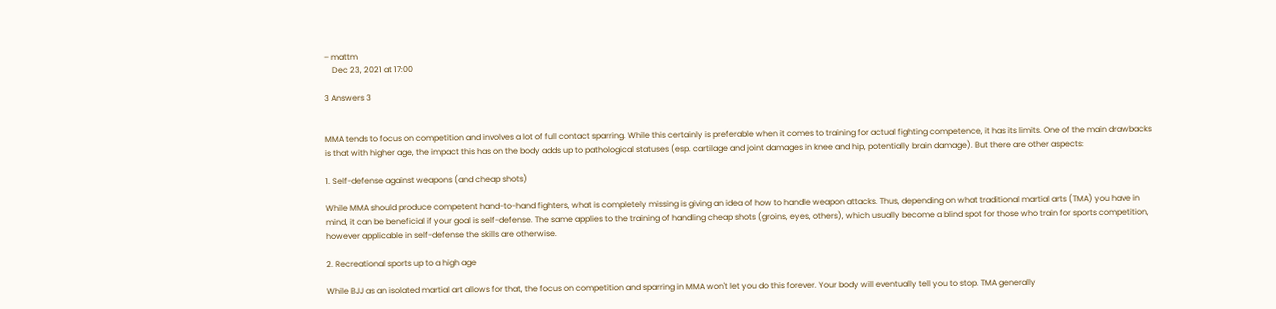– mattm
    Dec 23, 2021 at 17:00

3 Answers 3


MMA tends to focus on competition and involves a lot of full contact sparring. While this certainly is preferable when it comes to training for actual fighting competence, it has its limits. One of the main drawbacks is that with higher age, the impact this has on the body adds up to pathological statuses (esp. cartilage and joint damages in knee and hip, potentially brain damage). But there are other aspects:

1. Self-defense against weapons (and cheap shots)

While MMA should produce competent hand-to-hand fighters, what is completely missing is giving an idea of how to handle weapon attacks. Thus, depending on what traditional martial arts (TMA) you have in mind, it can be beneficial if your goal is self-defense. The same applies to the training of handling cheap shots (groins, eyes, others), which usually become a blind spot for those who train for sports competition, however applicable in self-defense the skills are otherwise.

2. Recreational sports up to a high age

While BJJ as an isolated martial art allows for that, the focus on competition and sparring in MMA won't let you do this forever. Your body will eventually tell you to stop. TMA generally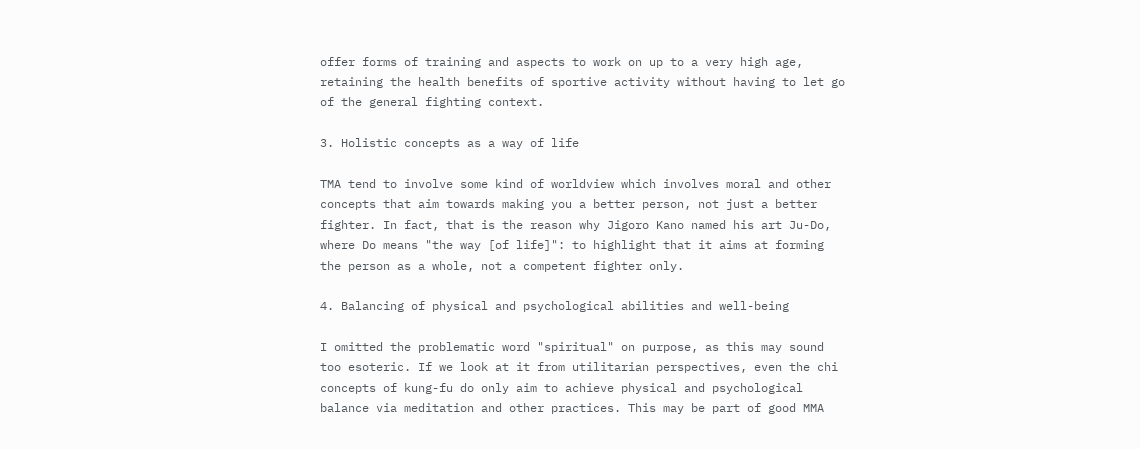offer forms of training and aspects to work on up to a very high age, retaining the health benefits of sportive activity without having to let go of the general fighting context.

3. Holistic concepts as a way of life

TMA tend to involve some kind of worldview which involves moral and other concepts that aim towards making you a better person, not just a better fighter. In fact, that is the reason why Jigoro Kano named his art Ju-Do, where Do means "the way [of life]": to highlight that it aims at forming the person as a whole, not a competent fighter only.

4. Balancing of physical and psychological abilities and well-being

I omitted the problematic word "spiritual" on purpose, as this may sound too esoteric. If we look at it from utilitarian perspectives, even the chi concepts of kung-fu do only aim to achieve physical and psychological balance via meditation and other practices. This may be part of good MMA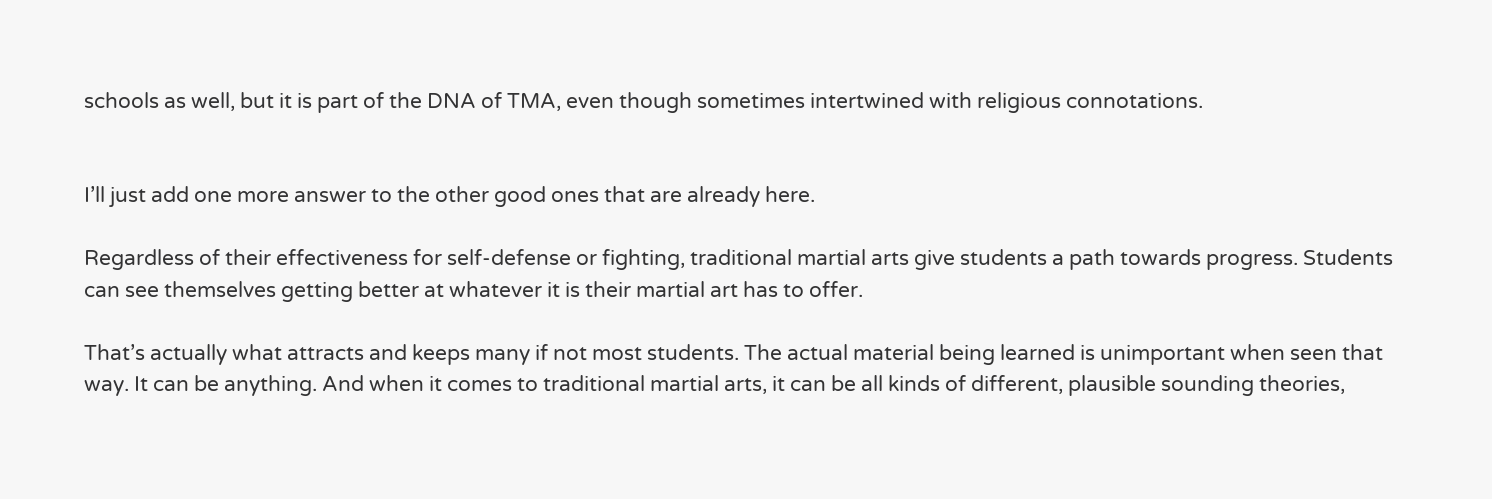schools as well, but it is part of the DNA of TMA, even though sometimes intertwined with religious connotations.


I’ll just add one more answer to the other good ones that are already here.

Regardless of their effectiveness for self-defense or fighting, traditional martial arts give students a path towards progress. Students can see themselves getting better at whatever it is their martial art has to offer.

That’s actually what attracts and keeps many if not most students. The actual material being learned is unimportant when seen that way. It can be anything. And when it comes to traditional martial arts, it can be all kinds of different, plausible sounding theories,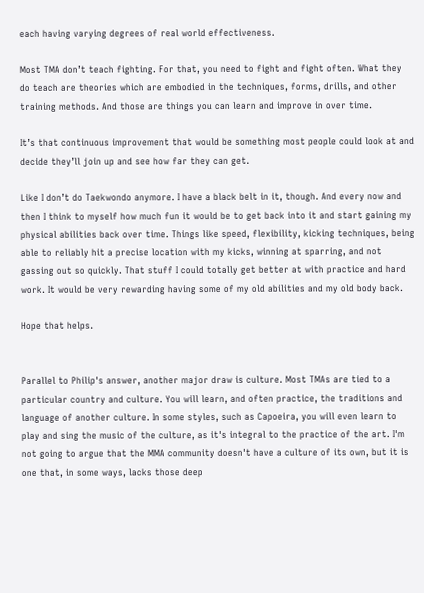each having varying degrees of real world effectiveness.

Most TMA don’t teach fighting. For that, you need to fight and fight often. What they do teach are theories which are embodied in the techniques, forms, drills, and other training methods. And those are things you can learn and improve in over time.

It’s that continuous improvement that would be something most people could look at and decide they’ll join up and see how far they can get.

Like I don’t do Taekwondo anymore. I have a black belt in it, though. And every now and then I think to myself how much fun it would be to get back into it and start gaining my physical abilities back over time. Things like speed, flexibility, kicking techniques, being able to reliably hit a precise location with my kicks, winning at sparring, and not gassing out so quickly. That stuff I could totally get better at with practice and hard work. It would be very rewarding having some of my old abilities and my old body back.

Hope that helps.


Parallel to Philip's answer, another major draw is culture. Most TMAs are tied to a particular country and culture. You will learn, and often practice, the traditions and language of another culture. In some styles, such as Capoeira, you will even learn to play and sing the music of the culture, as it's integral to the practice of the art. I'm not going to argue that the MMA community doesn't have a culture of its own, but it is one that, in some ways, lacks those deep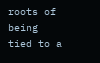roots of being tied to a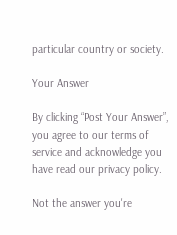particular country or society.

Your Answer

By clicking “Post Your Answer”, you agree to our terms of service and acknowledge you have read our privacy policy.

Not the answer you're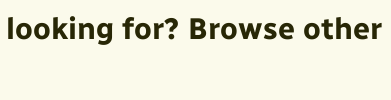looking for? Browse other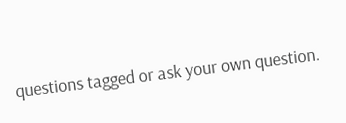questions tagged or ask your own question.